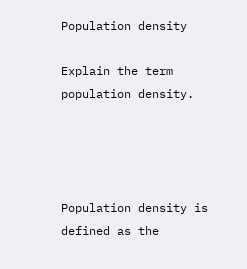Population density

Explain the term population density.




Population density is defined as the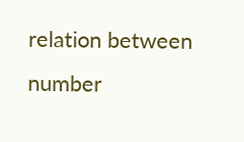relation between number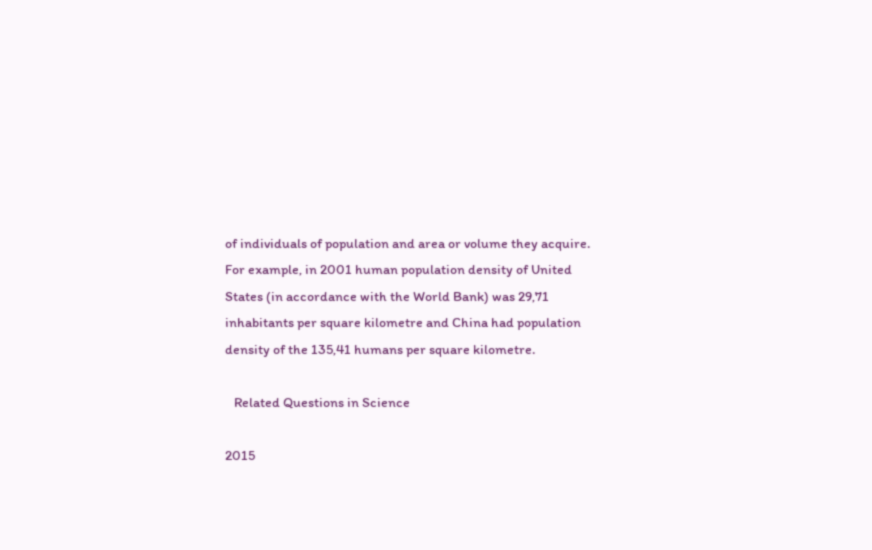of individuals of population and area or volume they acquire. For example, in 2001 human population density of United States (in accordance with the World Bank) was 29,71 inhabitants per square kilometre and China had population density of the 135,41 humans per square kilometre.

   Related Questions in Science

2015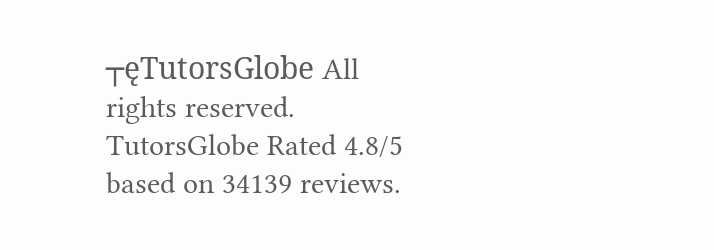┬ęTutorsGlobe All rights reserved. TutorsGlobe Rated 4.8/5 based on 34139 reviews.